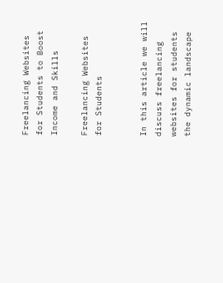Freelancing Websites for Students to Boost Income and Skills

Freelancing Websites for Students


In this article we will discuss freelancing websites for students the dynamic landscape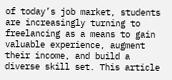of today’s job market, students are increasingly turning to freelancing as a means to gain valuable experience, augment their income, and build a diverse skill set. This article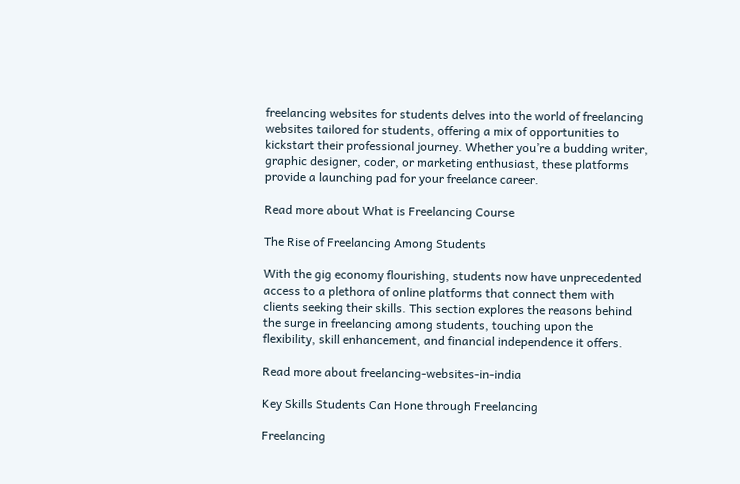freelancing websites for students delves into the world of freelancing websites tailored for students, offering a mix of opportunities to kickstart their professional journey. Whether you’re a budding writer, graphic designer, coder, or marketing enthusiast, these platforms provide a launching pad for your freelance career.

Read more about What is Freelancing Course

The Rise of Freelancing Among Students

With the gig economy flourishing, students now have unprecedented access to a plethora of online platforms that connect them with clients seeking their skills. This section explores the reasons behind the surge in freelancing among students, touching upon the flexibility, skill enhancement, and financial independence it offers.

Read more about freelancing-websites-in-india

Key Skills Students Can Hone through Freelancing

Freelancing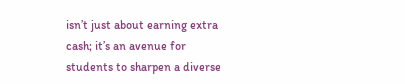isn’t just about earning extra cash; it’s an avenue for students to sharpen a diverse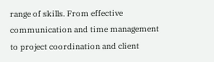range of skills. From effective communication and time management to project coordination and client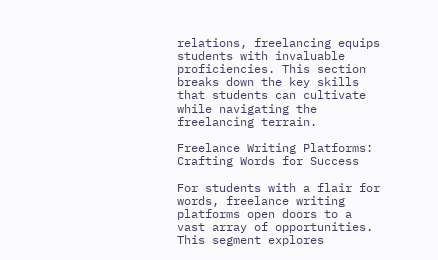relations, freelancing equips students with invaluable proficiencies. This section breaks down the key skills that students can cultivate while navigating the freelancing terrain.

Freelance Writing Platforms: Crafting Words for Success

For students with a flair for words, freelance writing platforms open doors to a vast array of opportunities. This segment explores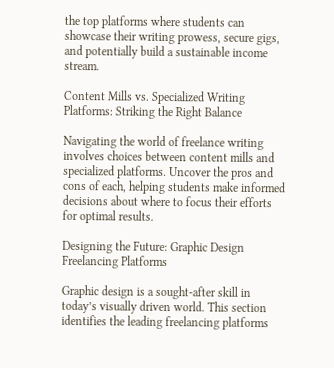the top platforms where students can showcase their writing prowess, secure gigs, and potentially build a sustainable income stream.

Content Mills vs. Specialized Writing Platforms: Striking the Right Balance

Navigating the world of freelance writing involves choices between content mills and specialized platforms. Uncover the pros and cons of each, helping students make informed decisions about where to focus their efforts for optimal results.

Designing the Future: Graphic Design Freelancing Platforms

Graphic design is a sought-after skill in today’s visually driven world. This section identifies the leading freelancing platforms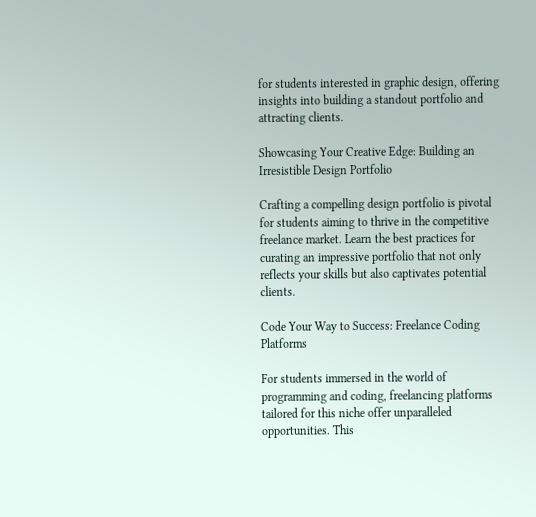for students interested in graphic design, offering insights into building a standout portfolio and attracting clients.

Showcasing Your Creative Edge: Building an Irresistible Design Portfolio

Crafting a compelling design portfolio is pivotal for students aiming to thrive in the competitive freelance market. Learn the best practices for curating an impressive portfolio that not only reflects your skills but also captivates potential clients.

Code Your Way to Success: Freelance Coding Platforms

For students immersed in the world of programming and coding, freelancing platforms tailored for this niche offer unparalleled opportunities. This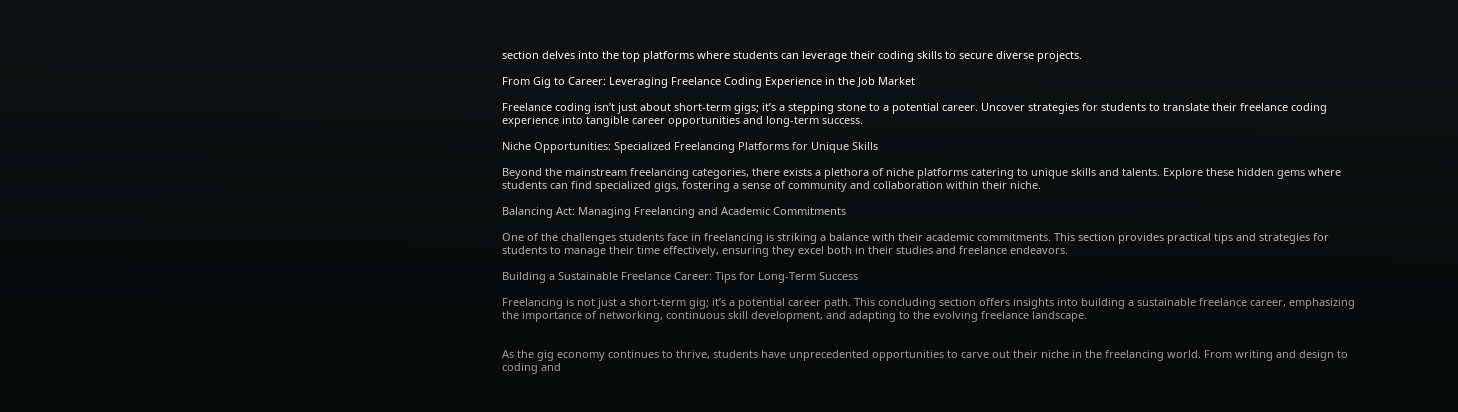section delves into the top platforms where students can leverage their coding skills to secure diverse projects.

From Gig to Career: Leveraging Freelance Coding Experience in the Job Market

Freelance coding isn’t just about short-term gigs; it’s a stepping stone to a potential career. Uncover strategies for students to translate their freelance coding experience into tangible career opportunities and long-term success.

Niche Opportunities: Specialized Freelancing Platforms for Unique Skills

Beyond the mainstream freelancing categories, there exists a plethora of niche platforms catering to unique skills and talents. Explore these hidden gems where students can find specialized gigs, fostering a sense of community and collaboration within their niche.

Balancing Act: Managing Freelancing and Academic Commitments

One of the challenges students face in freelancing is striking a balance with their academic commitments. This section provides practical tips and strategies for students to manage their time effectively, ensuring they excel both in their studies and freelance endeavors.

Building a Sustainable Freelance Career: Tips for Long-Term Success

Freelancing is not just a short-term gig; it’s a potential career path. This concluding section offers insights into building a sustainable freelance career, emphasizing the importance of networking, continuous skill development, and adapting to the evolving freelance landscape.


As the gig economy continues to thrive, students have unprecedented opportunities to carve out their niche in the freelancing world. From writing and design to coding and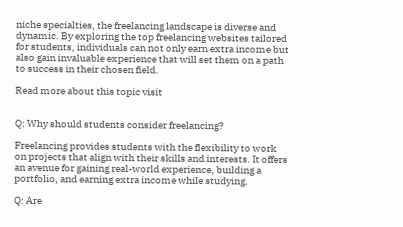niche specialties, the freelancing landscape is diverse and dynamic. By exploring the top freelancing websites tailored for students, individuals can not only earn extra income but also gain invaluable experience that will set them on a path to success in their chosen field.

Read more about this topic visit


Q: Why should students consider freelancing?

Freelancing provides students with the flexibility to work on projects that align with their skills and interests. It offers an avenue for gaining real-world experience, building a portfolio, and earning extra income while studying.

Q: Are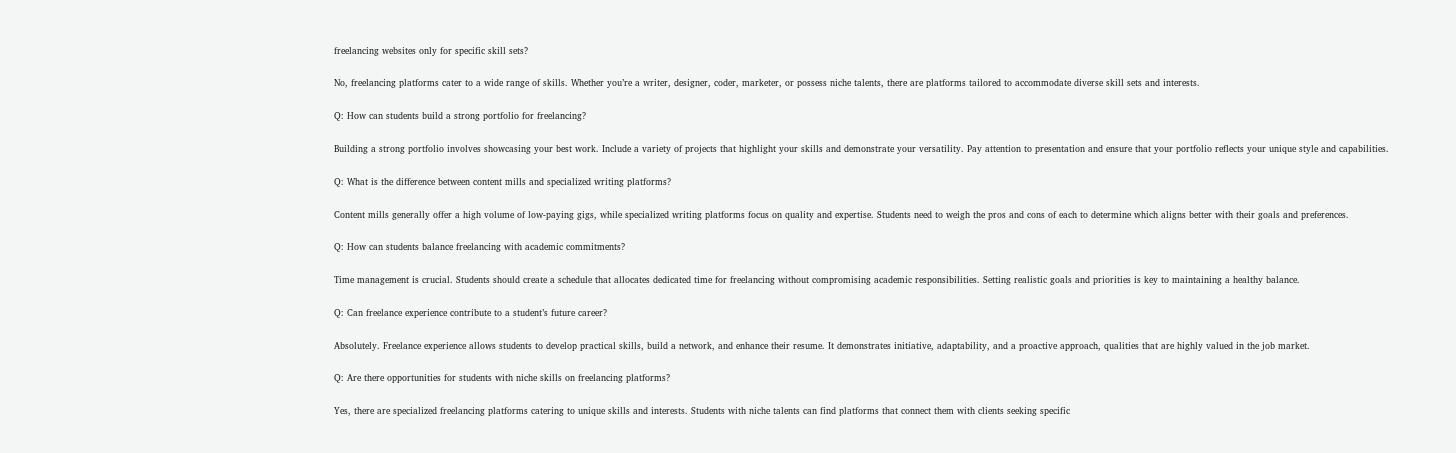freelancing websites only for specific skill sets?

No, freelancing platforms cater to a wide range of skills. Whether you’re a writer, designer, coder, marketer, or possess niche talents, there are platforms tailored to accommodate diverse skill sets and interests.

Q: How can students build a strong portfolio for freelancing?

Building a strong portfolio involves showcasing your best work. Include a variety of projects that highlight your skills and demonstrate your versatility. Pay attention to presentation and ensure that your portfolio reflects your unique style and capabilities.

Q: What is the difference between content mills and specialized writing platforms?

Content mills generally offer a high volume of low-paying gigs, while specialized writing platforms focus on quality and expertise. Students need to weigh the pros and cons of each to determine which aligns better with their goals and preferences.

Q: How can students balance freelancing with academic commitments?

Time management is crucial. Students should create a schedule that allocates dedicated time for freelancing without compromising academic responsibilities. Setting realistic goals and priorities is key to maintaining a healthy balance.

Q: Can freelance experience contribute to a student’s future career?

Absolutely. Freelance experience allows students to develop practical skills, build a network, and enhance their resume. It demonstrates initiative, adaptability, and a proactive approach, qualities that are highly valued in the job market.

Q: Are there opportunities for students with niche skills on freelancing platforms?

Yes, there are specialized freelancing platforms catering to unique skills and interests. Students with niche talents can find platforms that connect them with clients seeking specific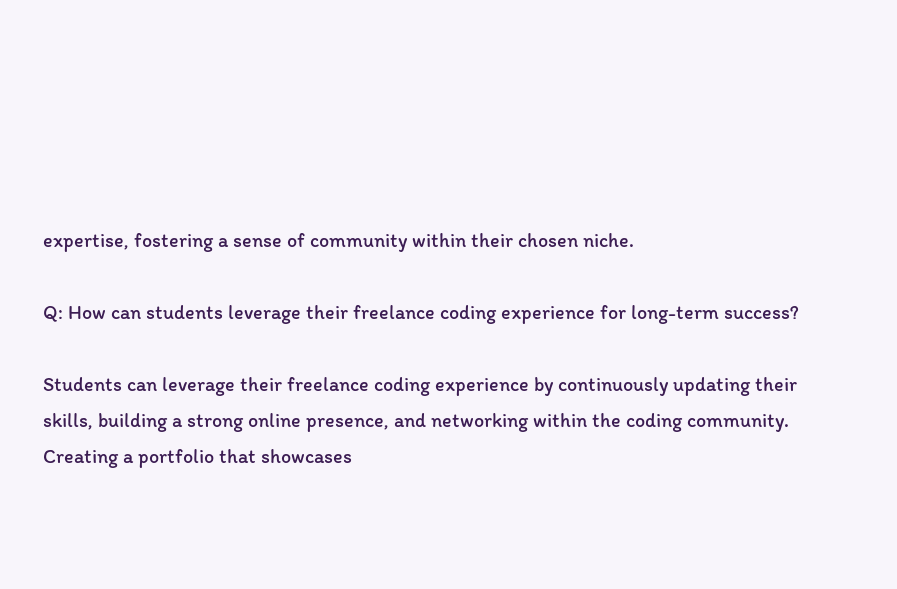expertise, fostering a sense of community within their chosen niche.

Q: How can students leverage their freelance coding experience for long-term success?

Students can leverage their freelance coding experience by continuously updating their skills, building a strong online presence, and networking within the coding community. Creating a portfolio that showcases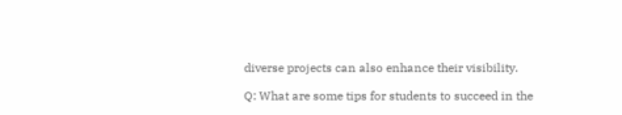diverse projects can also enhance their visibility.

Q: What are some tips for students to succeed in the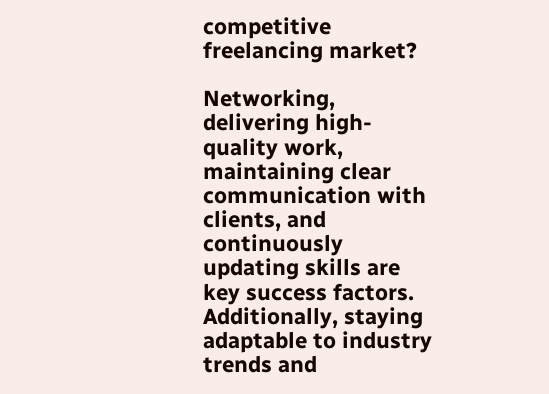competitive freelancing market?

Networking, delivering high-quality work, maintaining clear communication with clients, and continuously updating skills are key success factors. Additionally, staying adaptable to industry trends and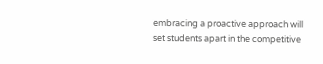embracing a proactive approach will set students apart in the competitive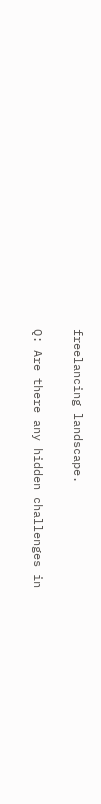freelancing landscape.

Q: Are there any hidden challenges in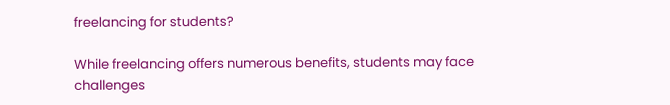freelancing for students?

While freelancing offers numerous benefits, students may face challenges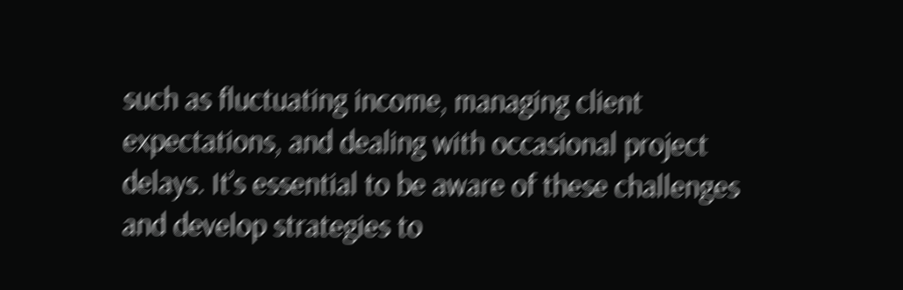such as fluctuating income, managing client expectations, and dealing with occasional project delays. It’s essential to be aware of these challenges and develop strategies to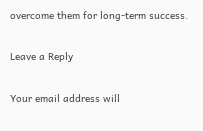overcome them for long-term success.

Leave a Reply

Your email address will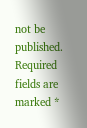not be published. Required fields are marked *